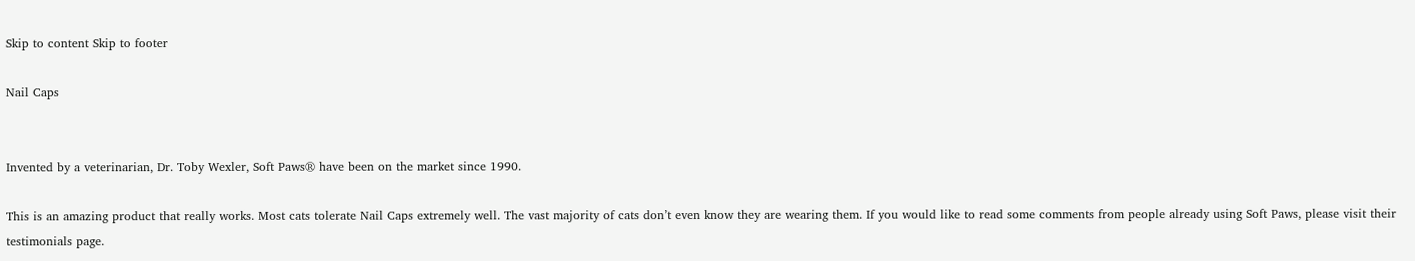Skip to content Skip to footer

Nail Caps


Invented by a veterinarian, Dr. Toby Wexler, Soft Paws® have been on the market since 1990.

This is an amazing product that really works. Most cats tolerate Nail Caps extremely well. The vast majority of cats don’t even know they are wearing them. If you would like to read some comments from people already using Soft Paws, please visit their testimonials page.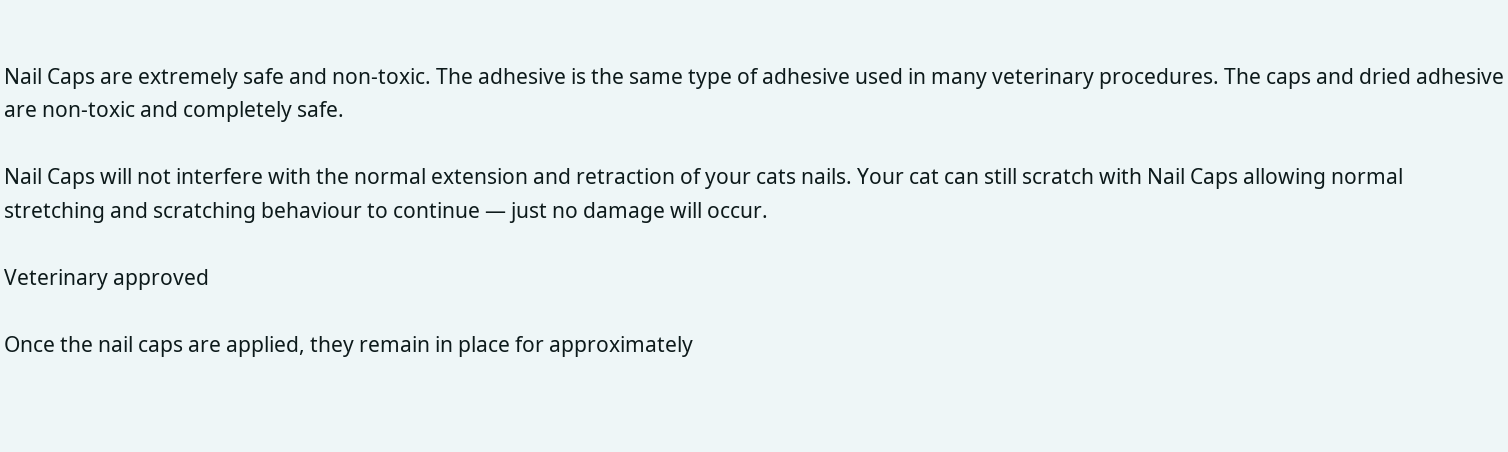Nail Caps are extremely safe and non-toxic. The adhesive is the same type of adhesive used in many veterinary procedures. The caps and dried adhesive are non-toxic and completely safe.

Nail Caps will not interfere with the normal extension and retraction of your cats nails. Your cat can still scratch with Nail Caps allowing normal stretching and scratching behaviour to continue — just no damage will occur.

Veterinary approved

Once the nail caps are applied, they remain in place for approximately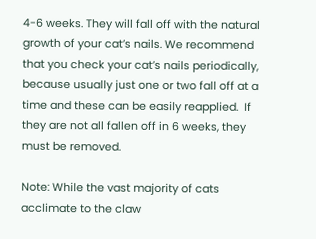4-6 weeks. They will fall off with the natural growth of your cat’s nails. We recommend that you check your cat’s nails periodically, because usually just one or two fall off at a time and these can be easily reapplied.  If they are not all fallen off in 6 weeks, they must be removed.

Note: While the vast majority of cats acclimate to the claw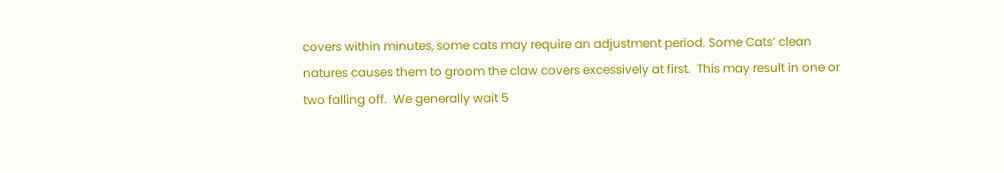covers within minutes, some cats may require an adjustment period. Some Cats’ clean natures causes them to groom the claw covers excessively at first.  This may result in one or two falling off.  We generally wait 5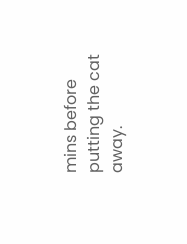mins before putting the cat away.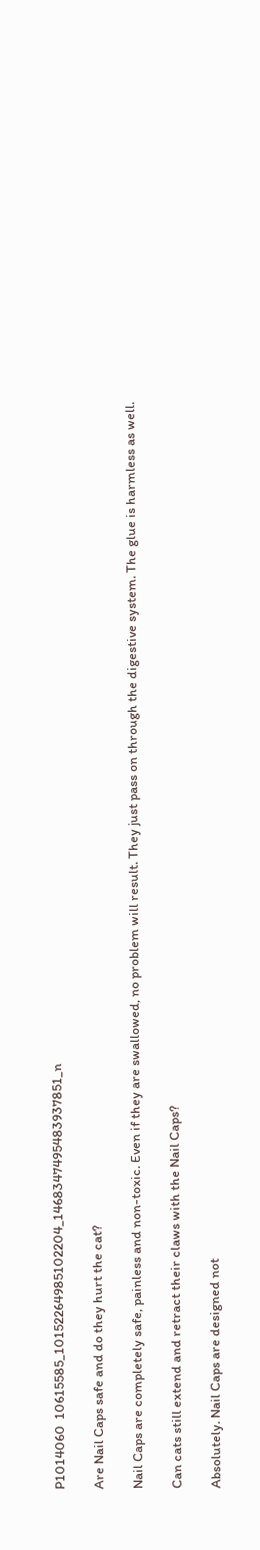P1014060  10615585_10152264985102204_1468347495483937851_n

Are Nail Caps safe and do they hurt the cat?

Nail Caps are completely safe, painless and non-toxic. Even if they are swallowed, no problem will result. They just pass on through the digestive system. The glue is harmless as well.

Can cats still extend and retract their claws with the Nail Caps?

Absolutely. Nail Caps are designed not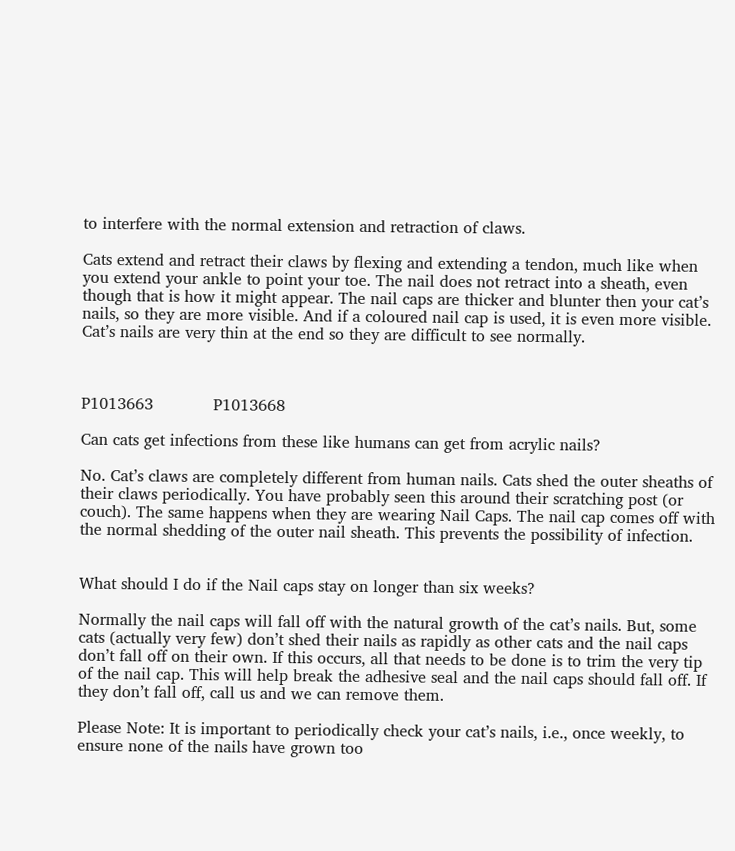to interfere with the normal extension and retraction of claws.

Cats extend and retract their claws by flexing and extending a tendon, much like when you extend your ankle to point your toe. The nail does not retract into a sheath, even though that is how it might appear. The nail caps are thicker and blunter then your cat’s nails, so they are more visible. And if a coloured nail cap is used, it is even more visible. Cat’s nails are very thin at the end so they are difficult to see normally.



P1013663            P1013668

Can cats get infections from these like humans can get from acrylic nails?

No. Cat’s claws are completely different from human nails. Cats shed the outer sheaths of their claws periodically. You have probably seen this around their scratching post (or couch). The same happens when they are wearing Nail Caps. The nail cap comes off with the normal shedding of the outer nail sheath. This prevents the possibility of infection.


What should I do if the Nail caps stay on longer than six weeks?

Normally the nail caps will fall off with the natural growth of the cat’s nails. But, some cats (actually very few) don’t shed their nails as rapidly as other cats and the nail caps don’t fall off on their own. If this occurs, all that needs to be done is to trim the very tip of the nail cap. This will help break the adhesive seal and the nail caps should fall off. If they don’t fall off, call us and we can remove them.

Please Note: It is important to periodically check your cat’s nails, i.e., once weekly, to ensure none of the nails have grown too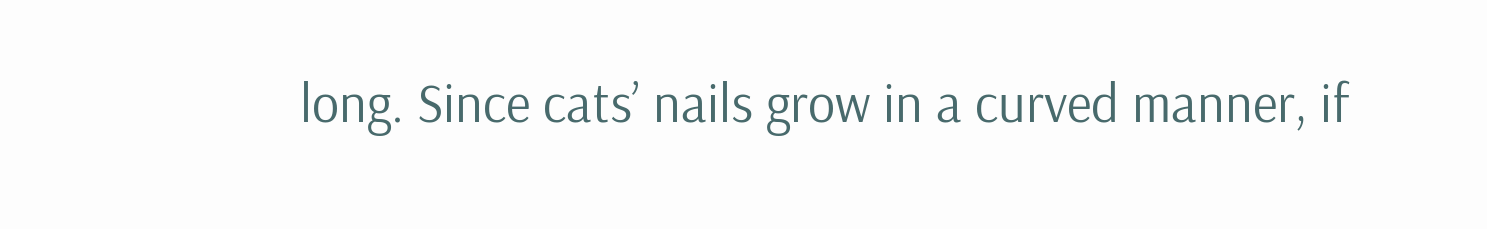long. Since cats’ nails grow in a curved manner, if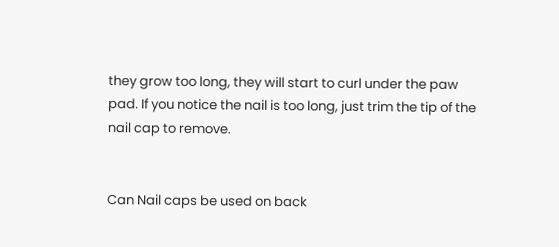they grow too long, they will start to curl under the paw pad. If you notice the nail is too long, just trim the tip of the nail cap to remove.


Can Nail caps be used on back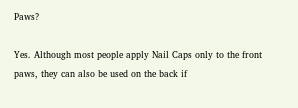Paws?

Yes. Although most people apply Nail Caps only to the front paws, they can also be used on the back if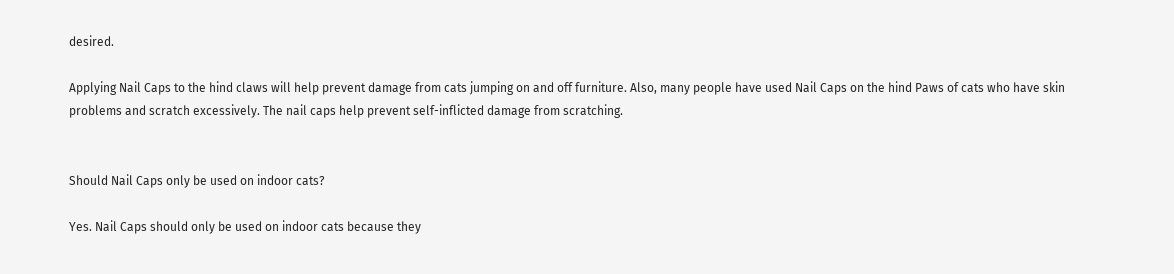desired.

Applying Nail Caps to the hind claws will help prevent damage from cats jumping on and off furniture. Also, many people have used Nail Caps on the hind Paws of cats who have skin problems and scratch excessively. The nail caps help prevent self-inflicted damage from scratching.


Should Nail Caps only be used on indoor cats?

Yes. Nail Caps should only be used on indoor cats because they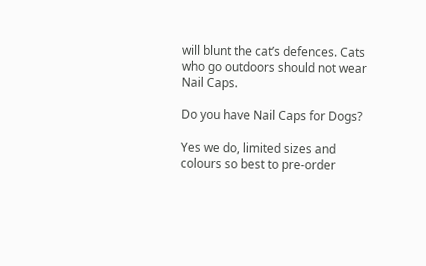will blunt the cat’s defences. Cats who go outdoors should not wear Nail Caps.

Do you have Nail Caps for Dogs?

Yes we do, limited sizes and colours so best to pre-order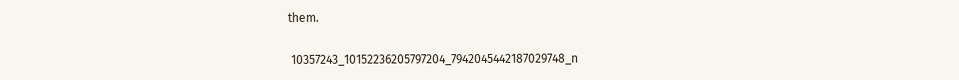them.

 10357243_10152236205797204_7942045442187029748_n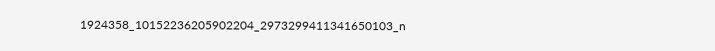1924358_10152236205902204_2973299411341650103_n